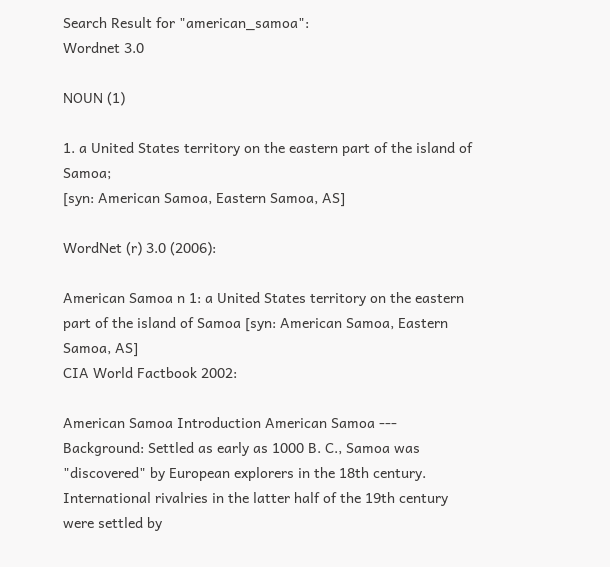Search Result for "american_samoa":
Wordnet 3.0

NOUN (1)

1. a United States territory on the eastern part of the island of Samoa;
[syn: American Samoa, Eastern Samoa, AS]

WordNet (r) 3.0 (2006):

American Samoa n 1: a United States territory on the eastern part of the island of Samoa [syn: American Samoa, Eastern Samoa, AS]
CIA World Factbook 2002:

American Samoa Introduction American Samoa --- Background: Settled as early as 1000 B. C., Samoa was "discovered" by European explorers in the 18th century. International rivalries in the latter half of the 19th century were settled by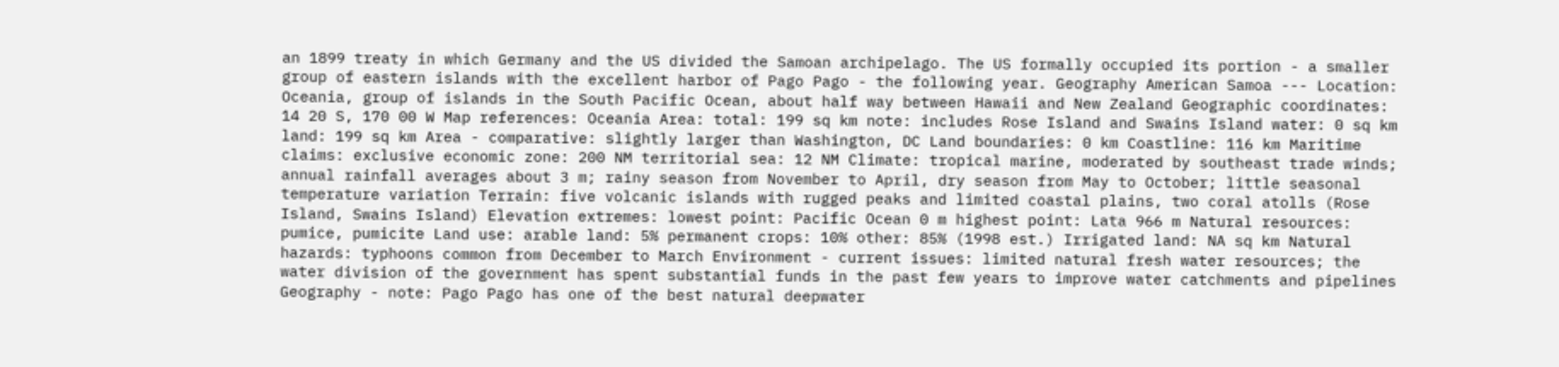an 1899 treaty in which Germany and the US divided the Samoan archipelago. The US formally occupied its portion - a smaller group of eastern islands with the excellent harbor of Pago Pago - the following year. Geography American Samoa --- Location: Oceania, group of islands in the South Pacific Ocean, about half way between Hawaii and New Zealand Geographic coordinates: 14 20 S, 170 00 W Map references: Oceania Area: total: 199 sq km note: includes Rose Island and Swains Island water: 0 sq km land: 199 sq km Area - comparative: slightly larger than Washington, DC Land boundaries: 0 km Coastline: 116 km Maritime claims: exclusive economic zone: 200 NM territorial sea: 12 NM Climate: tropical marine, moderated by southeast trade winds; annual rainfall averages about 3 m; rainy season from November to April, dry season from May to October; little seasonal temperature variation Terrain: five volcanic islands with rugged peaks and limited coastal plains, two coral atolls (Rose Island, Swains Island) Elevation extremes: lowest point: Pacific Ocean 0 m highest point: Lata 966 m Natural resources: pumice, pumicite Land use: arable land: 5% permanent crops: 10% other: 85% (1998 est.) Irrigated land: NA sq km Natural hazards: typhoons common from December to March Environment - current issues: limited natural fresh water resources; the water division of the government has spent substantial funds in the past few years to improve water catchments and pipelines Geography - note: Pago Pago has one of the best natural deepwater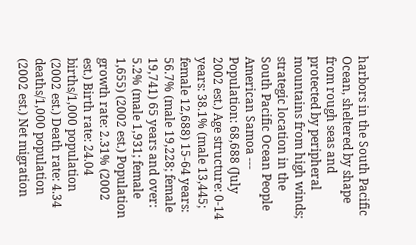harbors in the South Pacific Ocean, sheltered by shape from rough seas and protected by peripheral mountains from high winds; strategic location in the South Pacific Ocean People American Samoa --- Population: 68,688 (July 2002 est.) Age structure: 0-14 years: 38.1% (male 13,445; female 12,688) 15-64 years: 56.7% (male 19,228; female 19,741) 65 years and over: 5.2% (male 1,931; female 1,655) (2002 est.) Population growth rate: 2.31% (2002 est.) Birth rate: 24.04 births/1,000 population (2002 est.) Death rate: 4.34 deaths/1,000 population (2002 est.) Net migration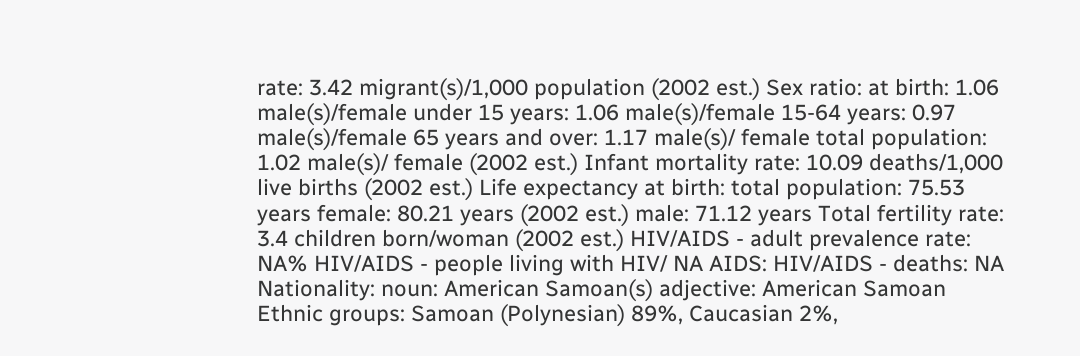rate: 3.42 migrant(s)/1,000 population (2002 est.) Sex ratio: at birth: 1.06 male(s)/female under 15 years: 1.06 male(s)/female 15-64 years: 0.97 male(s)/female 65 years and over: 1.17 male(s)/ female total population: 1.02 male(s)/ female (2002 est.) Infant mortality rate: 10.09 deaths/1,000 live births (2002 est.) Life expectancy at birth: total population: 75.53 years female: 80.21 years (2002 est.) male: 71.12 years Total fertility rate: 3.4 children born/woman (2002 est.) HIV/AIDS - adult prevalence rate: NA% HIV/AIDS - people living with HIV/ NA AIDS: HIV/AIDS - deaths: NA Nationality: noun: American Samoan(s) adjective: American Samoan Ethnic groups: Samoan (Polynesian) 89%, Caucasian 2%,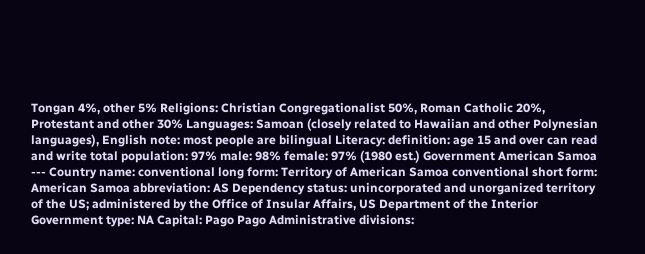Tongan 4%, other 5% Religions: Christian Congregationalist 50%, Roman Catholic 20%, Protestant and other 30% Languages: Samoan (closely related to Hawaiian and other Polynesian languages), English note: most people are bilingual Literacy: definition: age 15 and over can read and write total population: 97% male: 98% female: 97% (1980 est.) Government American Samoa --- Country name: conventional long form: Territory of American Samoa conventional short form: American Samoa abbreviation: AS Dependency status: unincorporated and unorganized territory of the US; administered by the Office of Insular Affairs, US Department of the Interior Government type: NA Capital: Pago Pago Administrative divisions: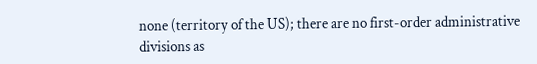none (territory of the US); there are no first-order administrative divisions as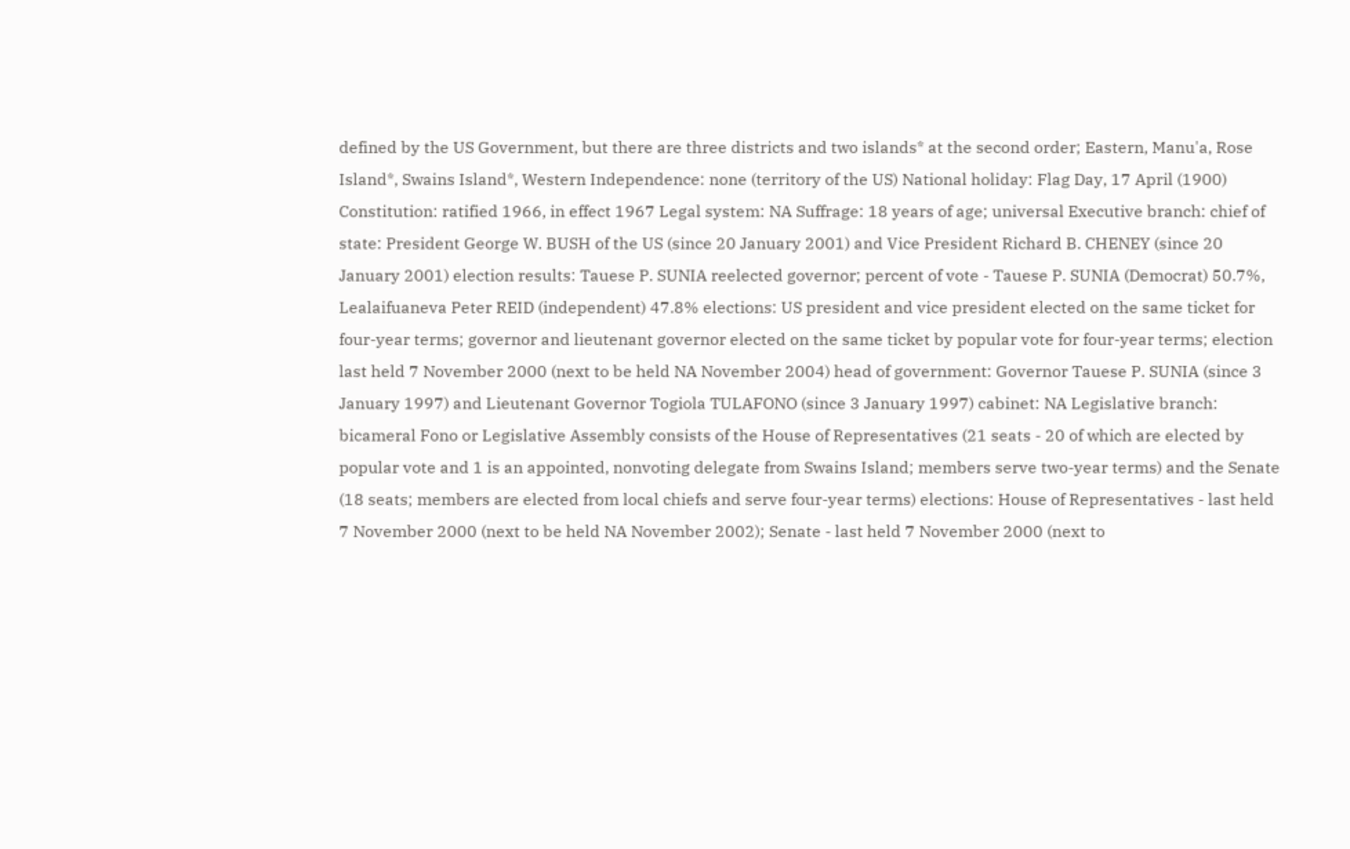defined by the US Government, but there are three districts and two islands* at the second order; Eastern, Manu'a, Rose Island*, Swains Island*, Western Independence: none (territory of the US) National holiday: Flag Day, 17 April (1900) Constitution: ratified 1966, in effect 1967 Legal system: NA Suffrage: 18 years of age; universal Executive branch: chief of state: President George W. BUSH of the US (since 20 January 2001) and Vice President Richard B. CHENEY (since 20 January 2001) election results: Tauese P. SUNIA reelected governor; percent of vote - Tauese P. SUNIA (Democrat) 50.7%, Lealaifuaneva Peter REID (independent) 47.8% elections: US president and vice president elected on the same ticket for four-year terms; governor and lieutenant governor elected on the same ticket by popular vote for four-year terms; election last held 7 November 2000 (next to be held NA November 2004) head of government: Governor Tauese P. SUNIA (since 3 January 1997) and Lieutenant Governor Togiola TULAFONO (since 3 January 1997) cabinet: NA Legislative branch: bicameral Fono or Legislative Assembly consists of the House of Representatives (21 seats - 20 of which are elected by popular vote and 1 is an appointed, nonvoting delegate from Swains Island; members serve two-year terms) and the Senate (18 seats; members are elected from local chiefs and serve four-year terms) elections: House of Representatives - last held 7 November 2000 (next to be held NA November 2002); Senate - last held 7 November 2000 (next to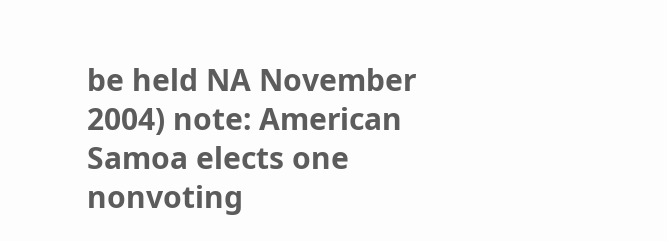be held NA November 2004) note: American Samoa elects one nonvoting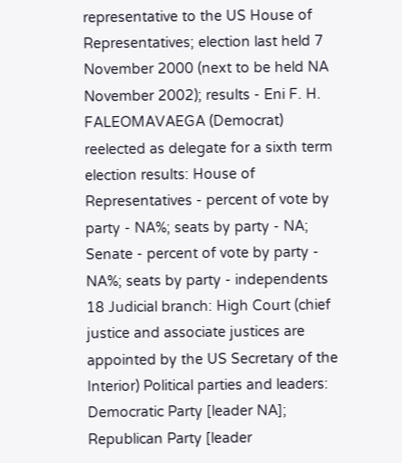representative to the US House of Representatives; election last held 7 November 2000 (next to be held NA November 2002); results - Eni F. H. FALEOMAVAEGA (Democrat) reelected as delegate for a sixth term election results: House of Representatives - percent of vote by party - NA%; seats by party - NA; Senate - percent of vote by party - NA%; seats by party - independents 18 Judicial branch: High Court (chief justice and associate justices are appointed by the US Secretary of the Interior) Political parties and leaders: Democratic Party [leader NA]; Republican Party [leader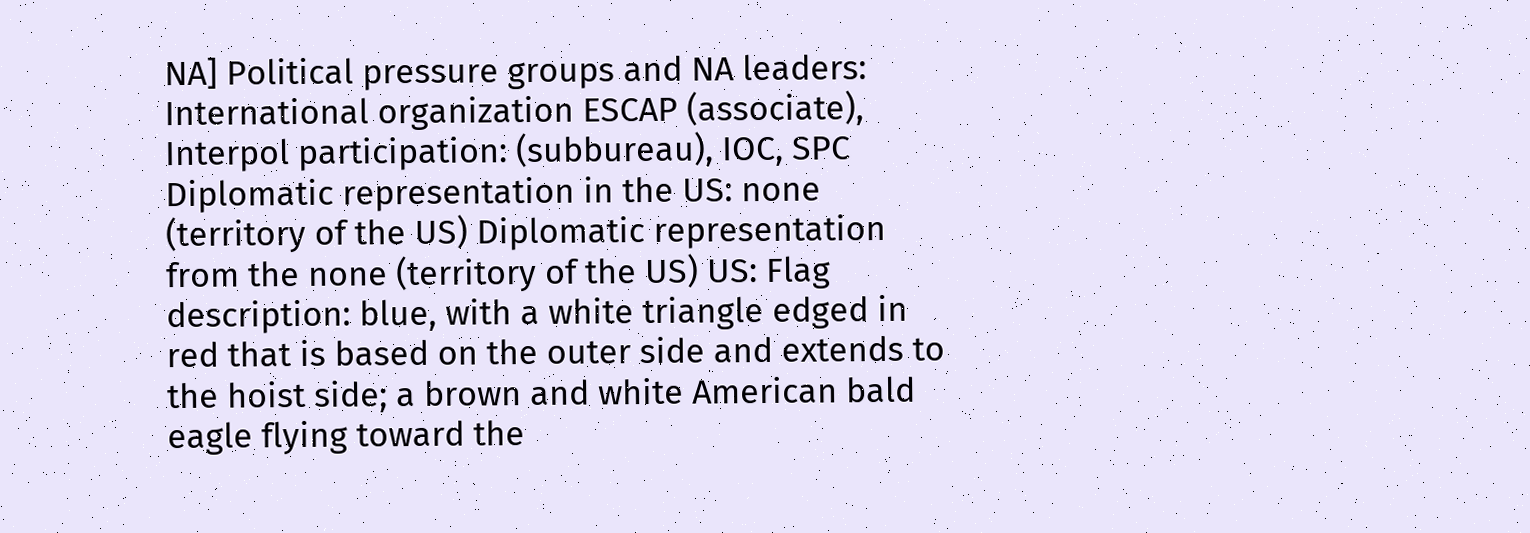NA] Political pressure groups and NA leaders: International organization ESCAP (associate), Interpol participation: (subbureau), IOC, SPC Diplomatic representation in the US: none (territory of the US) Diplomatic representation from the none (territory of the US) US: Flag description: blue, with a white triangle edged in red that is based on the outer side and extends to the hoist side; a brown and white American bald eagle flying toward the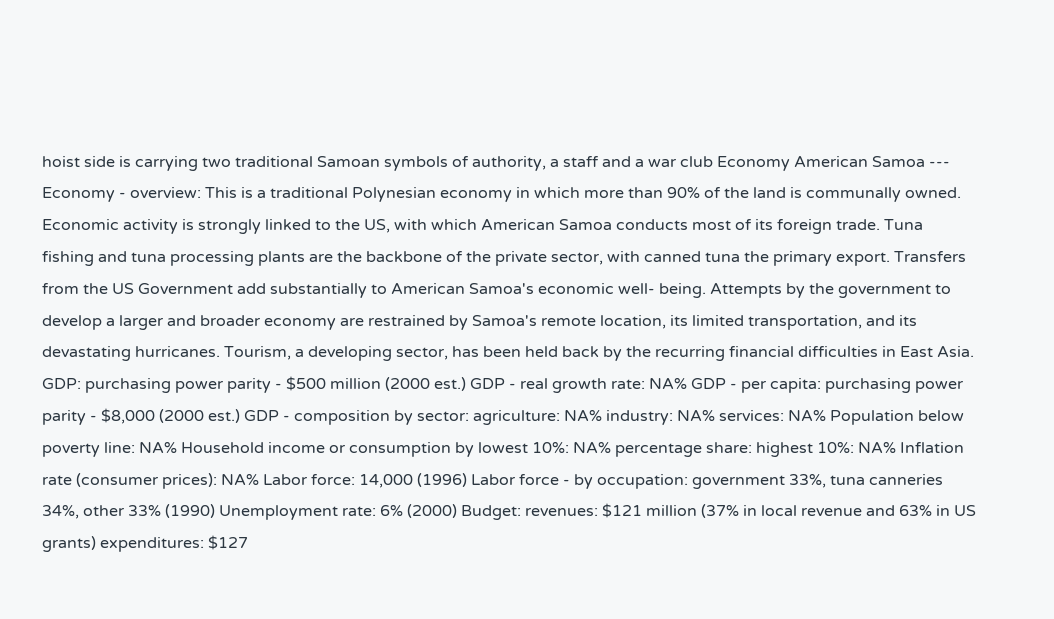hoist side is carrying two traditional Samoan symbols of authority, a staff and a war club Economy American Samoa --- Economy - overview: This is a traditional Polynesian economy in which more than 90% of the land is communally owned. Economic activity is strongly linked to the US, with which American Samoa conducts most of its foreign trade. Tuna fishing and tuna processing plants are the backbone of the private sector, with canned tuna the primary export. Transfers from the US Government add substantially to American Samoa's economic well- being. Attempts by the government to develop a larger and broader economy are restrained by Samoa's remote location, its limited transportation, and its devastating hurricanes. Tourism, a developing sector, has been held back by the recurring financial difficulties in East Asia. GDP: purchasing power parity - $500 million (2000 est.) GDP - real growth rate: NA% GDP - per capita: purchasing power parity - $8,000 (2000 est.) GDP - composition by sector: agriculture: NA% industry: NA% services: NA% Population below poverty line: NA% Household income or consumption by lowest 10%: NA% percentage share: highest 10%: NA% Inflation rate (consumer prices): NA% Labor force: 14,000 (1996) Labor force - by occupation: government 33%, tuna canneries 34%, other 33% (1990) Unemployment rate: 6% (2000) Budget: revenues: $121 million (37% in local revenue and 63% in US grants) expenditures: $127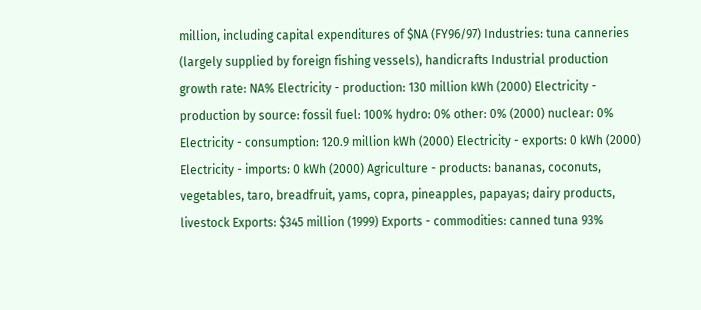million, including capital expenditures of $NA (FY96/97) Industries: tuna canneries (largely supplied by foreign fishing vessels), handicrafts Industrial production growth rate: NA% Electricity - production: 130 million kWh (2000) Electricity - production by source: fossil fuel: 100% hydro: 0% other: 0% (2000) nuclear: 0% Electricity - consumption: 120.9 million kWh (2000) Electricity - exports: 0 kWh (2000) Electricity - imports: 0 kWh (2000) Agriculture - products: bananas, coconuts, vegetables, taro, breadfruit, yams, copra, pineapples, papayas; dairy products, livestock Exports: $345 million (1999) Exports - commodities: canned tuna 93%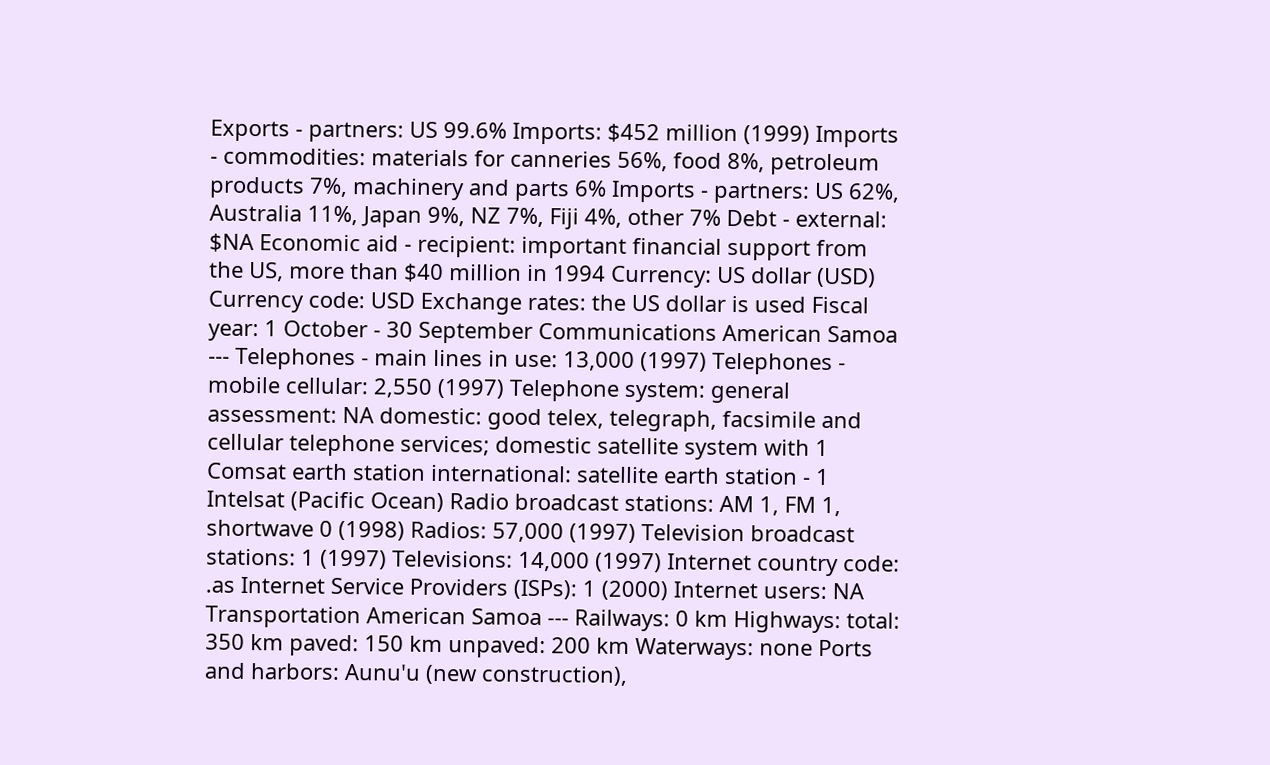Exports - partners: US 99.6% Imports: $452 million (1999) Imports - commodities: materials for canneries 56%, food 8%, petroleum products 7%, machinery and parts 6% Imports - partners: US 62%, Australia 11%, Japan 9%, NZ 7%, Fiji 4%, other 7% Debt - external: $NA Economic aid - recipient: important financial support from the US, more than $40 million in 1994 Currency: US dollar (USD) Currency code: USD Exchange rates: the US dollar is used Fiscal year: 1 October - 30 September Communications American Samoa --- Telephones - main lines in use: 13,000 (1997) Telephones - mobile cellular: 2,550 (1997) Telephone system: general assessment: NA domestic: good telex, telegraph, facsimile and cellular telephone services; domestic satellite system with 1 Comsat earth station international: satellite earth station - 1 Intelsat (Pacific Ocean) Radio broadcast stations: AM 1, FM 1, shortwave 0 (1998) Radios: 57,000 (1997) Television broadcast stations: 1 (1997) Televisions: 14,000 (1997) Internet country code: .as Internet Service Providers (ISPs): 1 (2000) Internet users: NA Transportation American Samoa --- Railways: 0 km Highways: total: 350 km paved: 150 km unpaved: 200 km Waterways: none Ports and harbors: Aunu'u (new construction),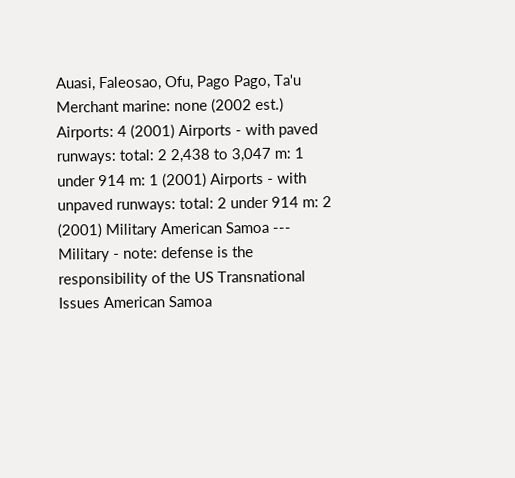Auasi, Faleosao, Ofu, Pago Pago, Ta'u Merchant marine: none (2002 est.) Airports: 4 (2001) Airports - with paved runways: total: 2 2,438 to 3,047 m: 1 under 914 m: 1 (2001) Airports - with unpaved runways: total: 2 under 914 m: 2 (2001) Military American Samoa --- Military - note: defense is the responsibility of the US Transnational Issues American Samoa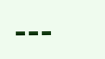---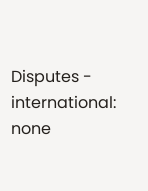Disputes - international: none